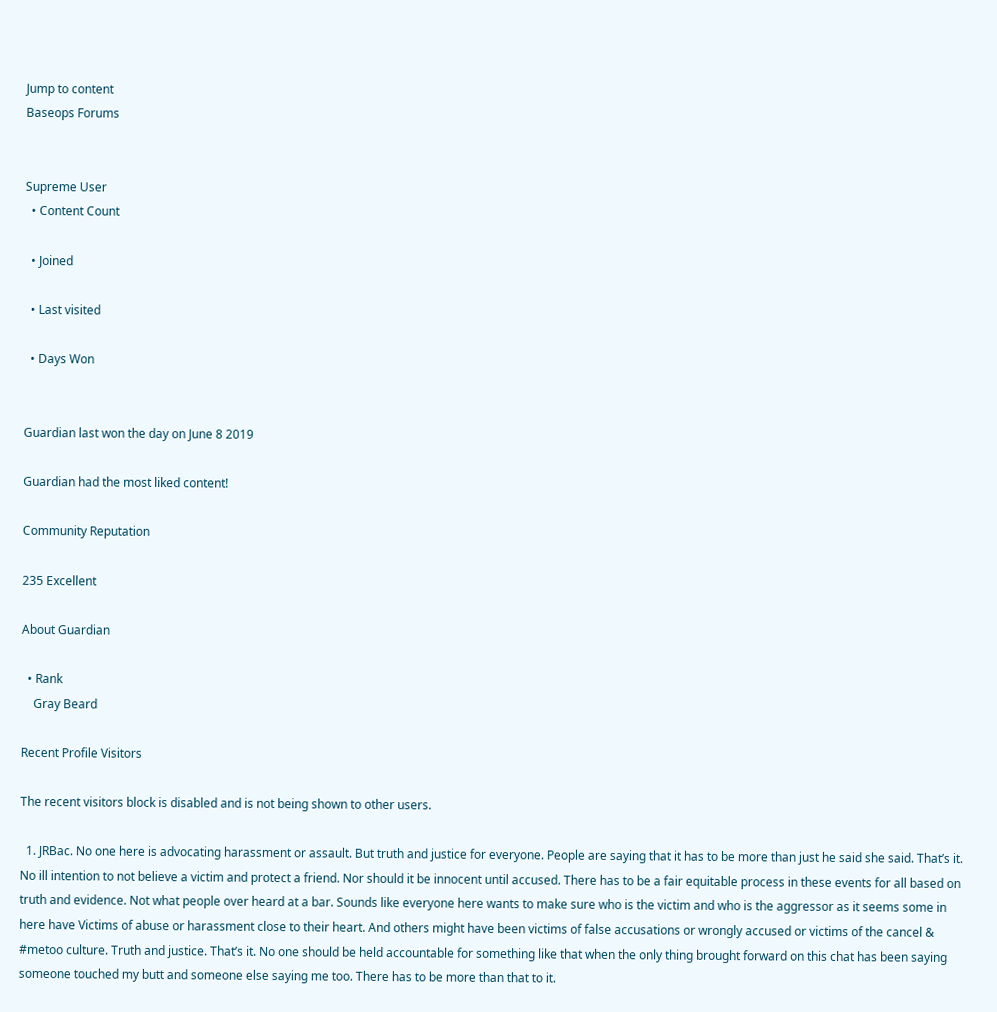Jump to content
Baseops Forums


Supreme User
  • Content Count

  • Joined

  • Last visited

  • Days Won


Guardian last won the day on June 8 2019

Guardian had the most liked content!

Community Reputation

235 Excellent

About Guardian

  • Rank
    Gray Beard

Recent Profile Visitors

The recent visitors block is disabled and is not being shown to other users.

  1. JRBac. No one here is advocating harassment or assault. But truth and justice for everyone. People are saying that it has to be more than just he said she said. That’s it. No ill intention to not believe a victim and protect a friend. Nor should it be innocent until accused. There has to be a fair equitable process in these events for all based on truth and evidence. Not what people over heard at a bar. Sounds like everyone here wants to make sure who is the victim and who is the aggressor as it seems some in here have Victims of abuse or harassment close to their heart. And others might have been victims of false accusations or wrongly accused or victims of the cancel & #metoo culture. Truth and justice. That’s it. No one should be held accountable for something like that when the only thing brought forward on this chat has been saying someone touched my butt and someone else saying me too. There has to be more than that to it.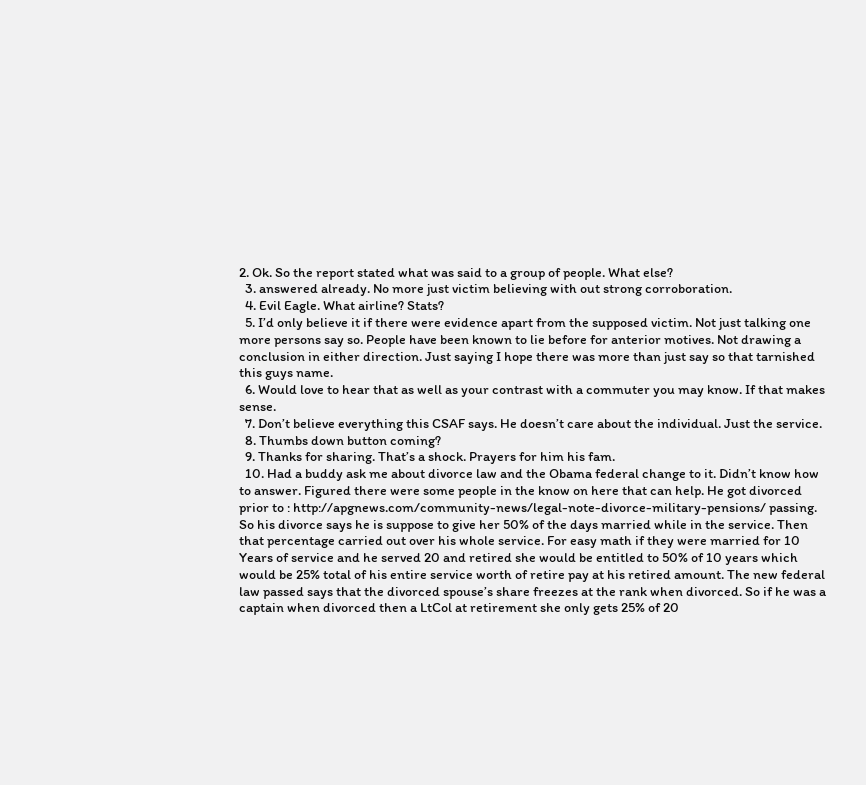2. Ok. So the report stated what was said to a group of people. What else?
  3. answered already. No more just victim believing with out strong corroboration.
  4. Evil Eagle. What airline? Stats?
  5. I’d only believe it if there were evidence apart from the supposed victim. Not just talking one more persons say so. People have been known to lie before for anterior motives. Not drawing a conclusion in either direction. Just saying I hope there was more than just say so that tarnished this guys name.
  6. Would love to hear that as well as your contrast with a commuter you may know. If that makes sense.
  7. Don’t believe everything this CSAF says. He doesn’t care about the individual. Just the service.
  8. Thumbs down button coming?
  9. Thanks for sharing. That’s a shock. Prayers for him his fam.
  10. Had a buddy ask me about divorce law and the Obama federal change to it. Didn’t know how to answer. Figured there were some people in the know on here that can help. He got divorced prior to : http://apgnews.com/community-news/legal-note-divorce-military-pensions/ passing. So his divorce says he is suppose to give her 50% of the days married while in the service. Then that percentage carried out over his whole service. For easy math if they were married for 10 Years of service and he served 20 and retired she would be entitled to 50% of 10 years which would be 25% total of his entire service worth of retire pay at his retired amount. The new federal law passed says that the divorced spouse’s share freezes at the rank when divorced. So if he was a captain when divorced then a LtCol at retirement she only gets 25% of 20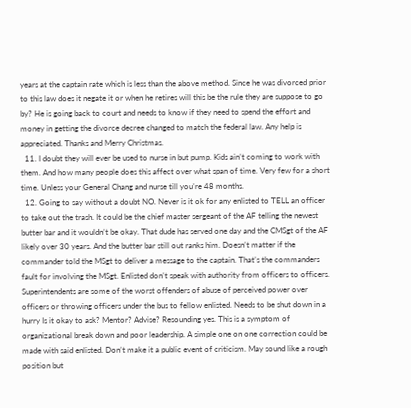years at the captain rate which is less than the above method. Since he was divorced prior to this law does it negate it or when he retires will this be the rule they are suppose to go by? He is going back to court and needs to know if they need to spend the effort and money in getting the divorce decree changed to match the federal law. Any help is appreciated. Thanks and Merry Christmas.
  11. I doubt they will ever be used to nurse in but pump. Kids ain’t coming to work with them. And how many people does this affect over what span of time. Very few for a short time. Unless your General Chang and nurse till you’re 48 months.
  12. Going to say without a doubt NO. Never is it ok for any enlisted to TELL an officer to take out the trash. It could be the chief master sergeant of the AF telling the newest butter bar and it wouldn’t be okay. That dude has served one day and the CMSgt of the AF likely over 30 years. And the butter bar still out ranks him. Doesn’t matter if the commander told the MSgt to deliver a message to the captain. That’s the commanders fault for involving the MSgt. Enlisted don’t speak with authority from officers to officers. Superintendents are some of the worst offenders of abuse of perceived power over officers or throwing officers under the bus to fellow enlisted. Needs to be shut down in a hurry Is it okay to ask? Mentor? Advise? Resounding yes. This is a symptom of organizational break down and poor leadership. A simple one on one correction could be made with said enlisted. Don’t make it a public event of criticism. May sound like a rough position but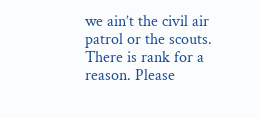we ain’t the civil air patrol or the scouts. There is rank for a reason. Please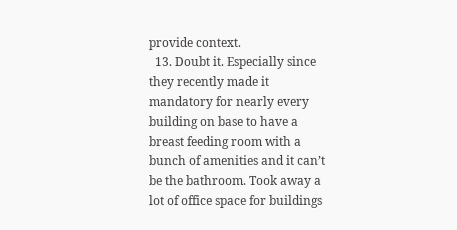provide context.
  13. Doubt it. Especially since they recently made it mandatory for nearly every building on base to have a breast feeding room with a bunch of amenities and it can’t be the bathroom. Took away a lot of office space for buildings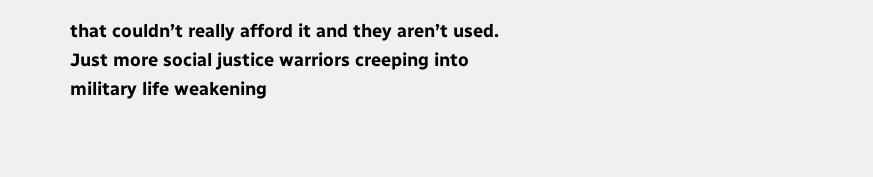that couldn’t really afford it and they aren’t used. Just more social justice warriors creeping into military life weakening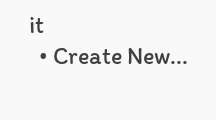it
  • Create New...